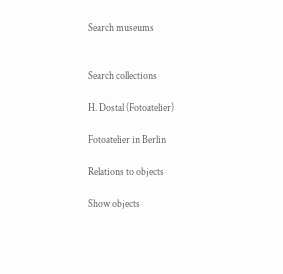Search museums


Search collections

H. Dostal (Fotoatelier)

Fotoatelier in Berlin

Relations to objects

Show objects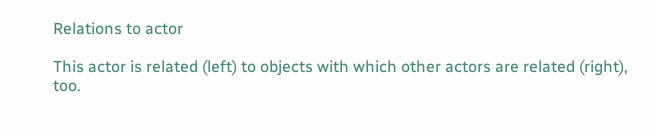Relations to actor

This actor is related (left) to objects with which other actors are related (right), too.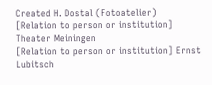Created H. Dostal (Fotoatelier)
[Relation to person or institution] Theater Meiningen
[Relation to person or institution] Ernst Lubitsch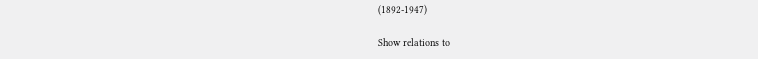(1892-1947)

Show relations to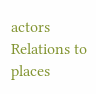actors
Relations to places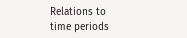Relations to time periods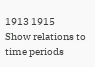1913 1915
Show relations to time periods